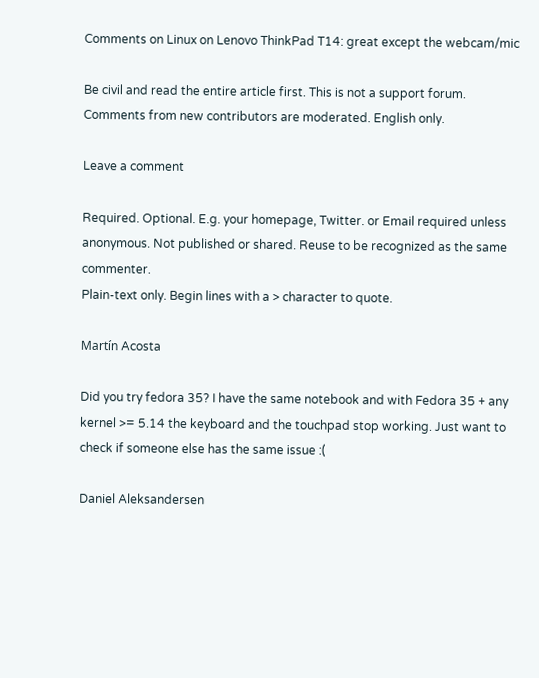Comments on Linux on Lenovo ThinkPad T14: great except the webcam/mic

Be civil and read the entire article first. This is not a support forum. Comments from new contributors are moderated. English only.

Leave a comment

Required. Optional. E.g. your homepage, Twitter. or Email required unless anonymous. Not published or shared. Reuse to be recognized as the same commenter.
Plain-text only. Begin lines with a > character to quote.

Martín Acosta

Did you try fedora 35? I have the same notebook and with Fedora 35 + any kernel >= 5.14 the keyboard and the touchpad stop working. Just want to check if someone else has the same issue :(

Daniel Aleksandersen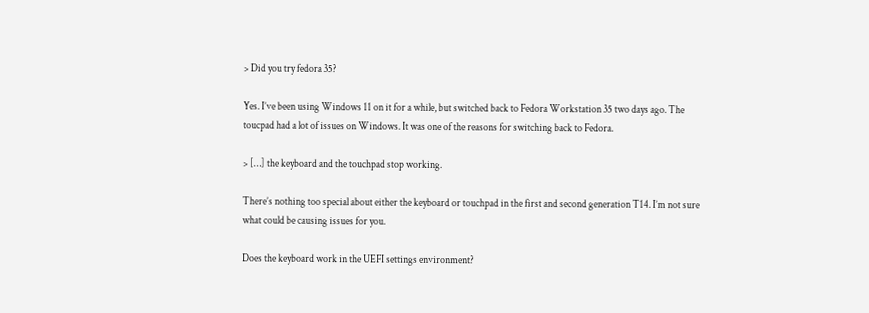> Did you try fedora 35?

Yes. I’ve been using Windows 11 on it for a while, but switched back to Fedora Workstation 35 two days ago. The toucpad had a lot of issues on Windows. It was one of the reasons for switching back to Fedora.

> […] the keyboard and the touchpad stop working.

There’s nothing too special about either the keyboard or touchpad in the first and second generation T14. I’m not sure what could be causing issues for you.

Does the keyboard work in the UEFI settings environment?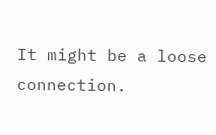It might be a loose connection.